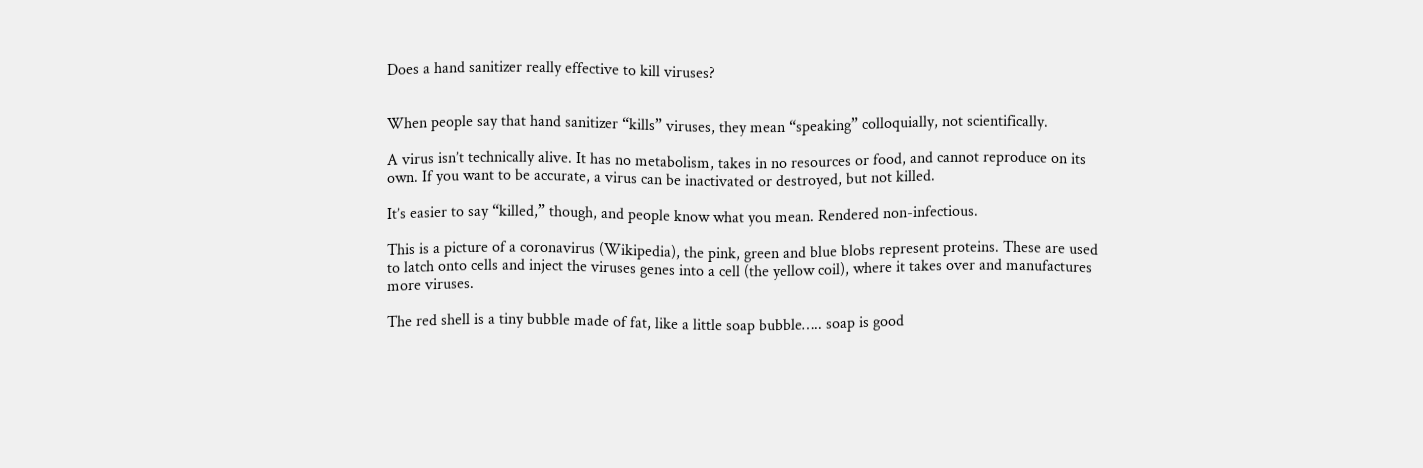Does a hand sanitizer really effective to kill viruses?


When people say that hand sanitizer “kills” viruses, they mean “speaking” colloquially, not scientifically.

A virus isn’t technically alive. It has no metabolism, takes in no resources or food, and cannot reproduce on its own. If you want to be accurate, a virus can be inactivated or destroyed, but not killed.

It’s easier to say “killed,” though, and people know what you mean. Rendered non-infectious.

This is a picture of a coronavirus (Wikipedia), the pink, green and blue blobs represent proteins. These are used to latch onto cells and inject the viruses genes into a cell (the yellow coil), where it takes over and manufactures more viruses.

The red shell is a tiny bubble made of fat, like a little soap bubble….. soap is good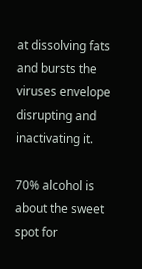at dissolving fats and bursts the viruses envelope disrupting and inactivating it.

70% alcohol is about the sweet spot for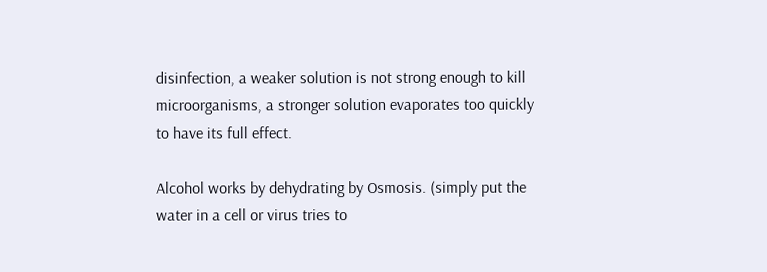disinfection, a weaker solution is not strong enough to kill microorganisms, a stronger solution evaporates too quickly to have its full effect.

Alcohol works by dehydrating by Osmosis. (simply put the water in a cell or virus tries to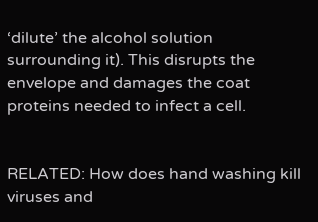‘dilute’ the alcohol solution surrounding it). This disrupts the envelope and damages the coat proteins needed to infect a cell.


RELATED: How does hand washing kill viruses and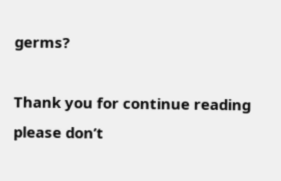germs?

Thank you for continue reading please don’t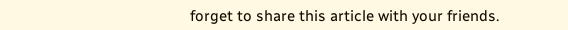forget to share this article with your friends.